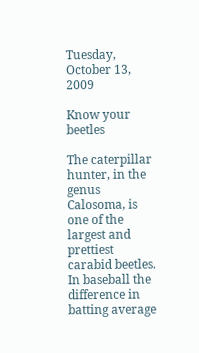Tuesday, October 13, 2009

Know your beetles

The caterpillar hunter, in the genus Calosoma, is one of the largest and prettiest carabid beetles.
In baseball the difference in batting average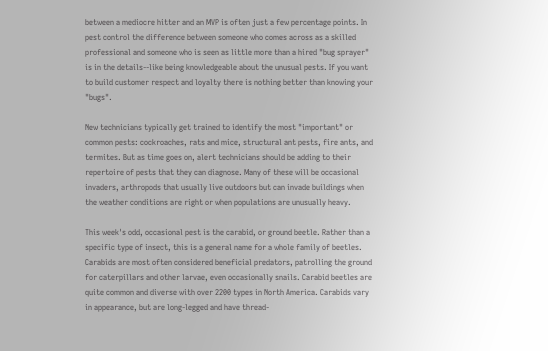between a mediocre hitter and an MVP is often just a few percentage points. In pest control the difference between someone who comes across as a skilled professional and someone who is seen as little more than a hired "bug sprayer" is in the details--like being knowledgeable about the unusual pests. If you want to build customer respect and loyalty there is nothing better than knowing your "bugs".

New technicians typically get trained to identify the most "important" or common pests: cockroaches, rats and mice, structural ant pests, fire ants, and termites. But as time goes on, alert technicians should be adding to their repertoire of pests that they can diagnose. Many of these will be occasional invaders, arthropods that usually live outdoors but can invade buildings when the weather conditions are right or when populations are unusually heavy.

This week's odd, occasional pest is the carabid, or ground beetle. Rather than a specific type of insect, this is a general name for a whole family of beetles. Carabids are most often considered beneficial predators, patrolling the ground for caterpillars and other larvae, even occasionally snails. Carabid beetles are quite common and diverse with over 2200 types in North America. Carabids vary in appearance, but are long-legged and have thread-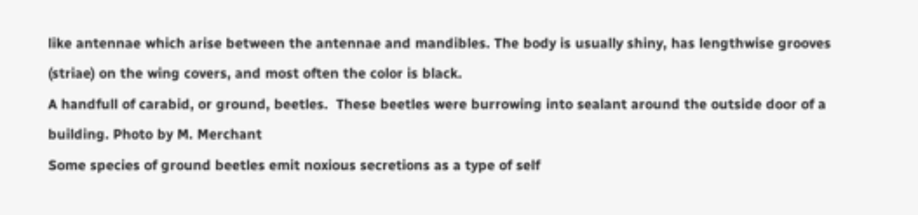like antennae which arise between the antennae and mandibles. The body is usually shiny, has lengthwise grooves (striae) on the wing covers, and most often the color is black.
A handfull of carabid, or ground, beetles.  These beetles were burrowing into sealant around the outside door of a building. Photo by M. Merchant
Some species of ground beetles emit noxious secretions as a type of self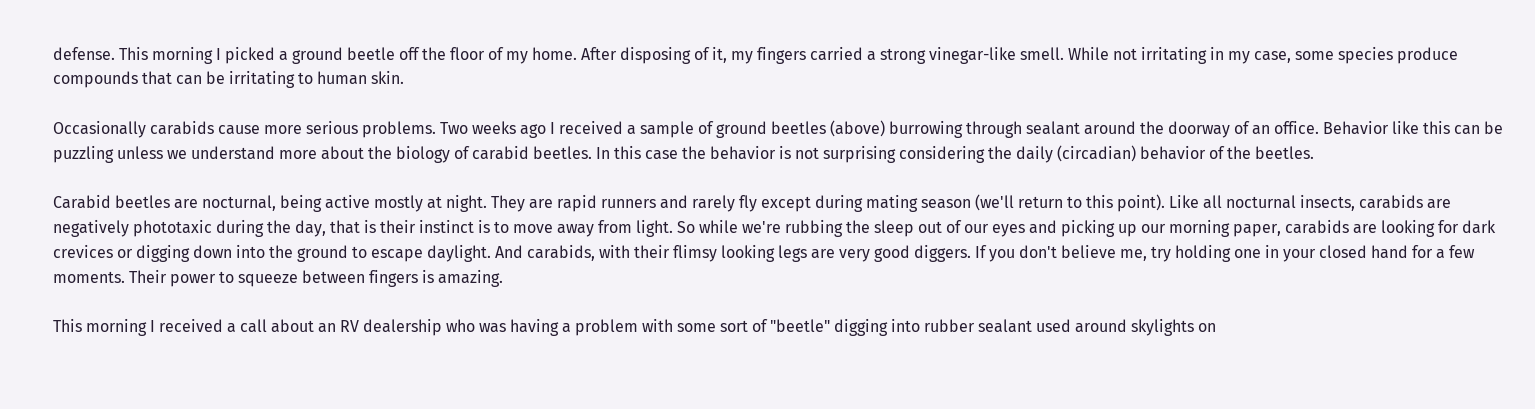defense. This morning I picked a ground beetle off the floor of my home. After disposing of it, my fingers carried a strong vinegar-like smell. While not irritating in my case, some species produce compounds that can be irritating to human skin.

Occasionally carabids cause more serious problems. Two weeks ago I received a sample of ground beetles (above) burrowing through sealant around the doorway of an office. Behavior like this can be puzzling unless we understand more about the biology of carabid beetles. In this case the behavior is not surprising considering the daily (circadian) behavior of the beetles.

Carabid beetles are nocturnal, being active mostly at night. They are rapid runners and rarely fly except during mating season (we'll return to this point). Like all nocturnal insects, carabids are negatively phototaxic during the day, that is their instinct is to move away from light. So while we're rubbing the sleep out of our eyes and picking up our morning paper, carabids are looking for dark crevices or digging down into the ground to escape daylight. And carabids, with their flimsy looking legs are very good diggers. If you don't believe me, try holding one in your closed hand for a few moments. Their power to squeeze between fingers is amazing.

This morning I received a call about an RV dealership who was having a problem with some sort of "beetle" digging into rubber sealant used around skylights on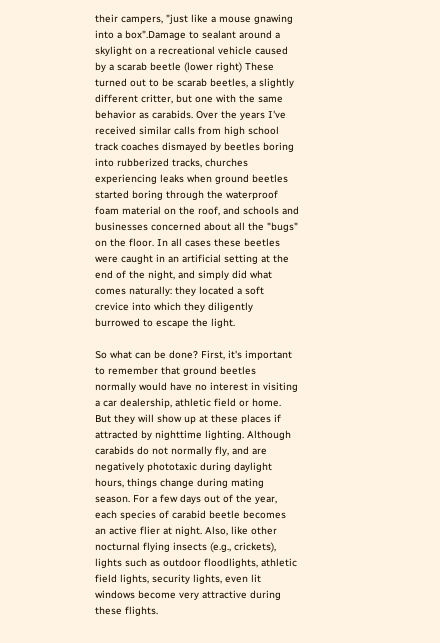their campers, "just like a mouse gnawing into a box".Damage to sealant around a skylight on a recreational vehicle caused by a scarab beetle (lower right) These turned out to be scarab beetles, a slightly different critter, but one with the same behavior as carabids. Over the years I've received similar calls from high school track coaches dismayed by beetles boring into rubberized tracks, churches experiencing leaks when ground beetles started boring through the waterproof foam material on the roof, and schools and businesses concerned about all the "bugs" on the floor. In all cases these beetles were caught in an artificial setting at the end of the night, and simply did what comes naturally: they located a soft crevice into which they diligently burrowed to escape the light.

So what can be done? First, it's important to remember that ground beetles normally would have no interest in visiting a car dealership, athletic field or home. But they will show up at these places if attracted by nighttime lighting. Although carabids do not normally fly, and are negatively phototaxic during daylight hours, things change during mating season. For a few days out of the year, each species of carabid beetle becomes an active flier at night. Also, like other nocturnal flying insects (e.g., crickets), lights such as outdoor floodlights, athletic field lights, security lights, even lit windows become very attractive during these flights.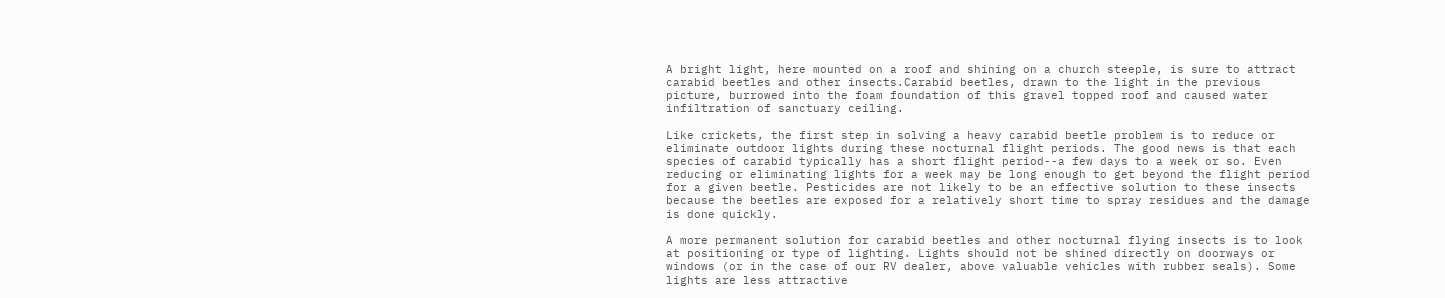A bright light, here mounted on a roof and shining on a church steeple, is sure to attract carabid beetles and other insects.Carabid beetles, drawn to the light in the previous picture, burrowed into the foam foundation of this gravel topped roof and caused water infiltration of sanctuary ceiling.

Like crickets, the first step in solving a heavy carabid beetle problem is to reduce or eliminate outdoor lights during these nocturnal flight periods. The good news is that each species of carabid typically has a short flight period--a few days to a week or so. Even reducing or eliminating lights for a week may be long enough to get beyond the flight period for a given beetle. Pesticides are not likely to be an effective solution to these insects because the beetles are exposed for a relatively short time to spray residues and the damage is done quickly.

A more permanent solution for carabid beetles and other nocturnal flying insects is to look at positioning or type of lighting. Lights should not be shined directly on doorways or windows (or in the case of our RV dealer, above valuable vehicles with rubber seals). Some lights are less attractive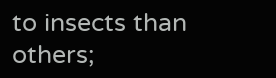to insects than others;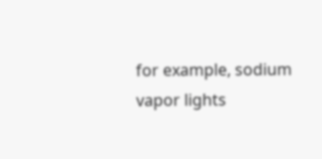for example, sodium vapor lights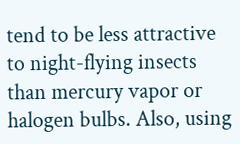tend to be less attractive to night-flying insects than mercury vapor or halogen bulbs. Also, using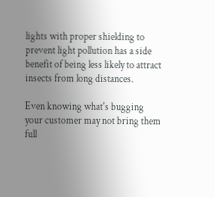lights with proper shielding to prevent light pollution has a side benefit of being less likely to attract insects from long distances.

Even knowing what's bugging your customer may not bring them full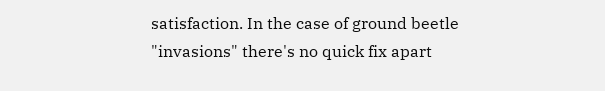satisfaction. In the case of ground beetle "invasions" there's no quick fix apart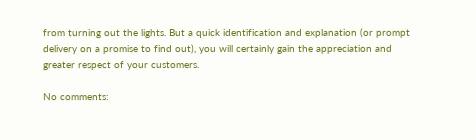from turning out the lights. But a quick identification and explanation (or prompt delivery on a promise to find out), you will certainly gain the appreciation and greater respect of your customers.

No comments: